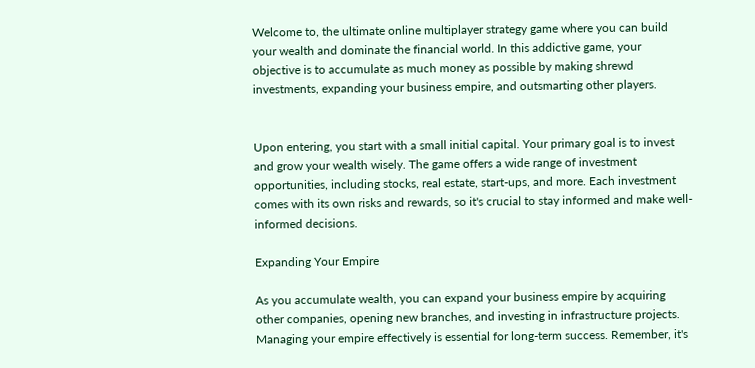Welcome to, the ultimate online multiplayer strategy game where you can build your wealth and dominate the financial world. In this addictive game, your objective is to accumulate as much money as possible by making shrewd investments, expanding your business empire, and outsmarting other players.


Upon entering, you start with a small initial capital. Your primary goal is to invest and grow your wealth wisely. The game offers a wide range of investment opportunities, including stocks, real estate, start-ups, and more. Each investment comes with its own risks and rewards, so it's crucial to stay informed and make well-informed decisions.

Expanding Your Empire

As you accumulate wealth, you can expand your business empire by acquiring other companies, opening new branches, and investing in infrastructure projects. Managing your empire effectively is essential for long-term success. Remember, it's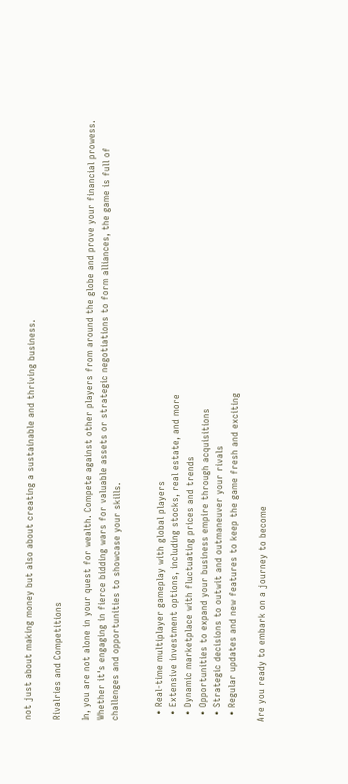not just about making money but also about creating a sustainable and thriving business.

Rivalries and Competitions

In, you are not alone in your quest for wealth. Compete against other players from around the globe and prove your financial prowess. Whether it's engaging in fierce bidding wars for valuable assets or strategic negotiations to form alliances, the game is full of challenges and opportunities to showcase your skills.


  • Real-time multiplayer gameplay with global players
  • Extensive investment options, including stocks, real estate, and more
  • Dynamic marketplace with fluctuating prices and trends
  • Opportunities to expand your business empire through acquisitions
  • Strategic decisions to outwit and outmaneuver your rivals
  • Regular updates and new features to keep the game fresh and exciting

Are you ready to embark on a journey to become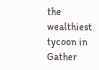the wealthiest tycoon in Gather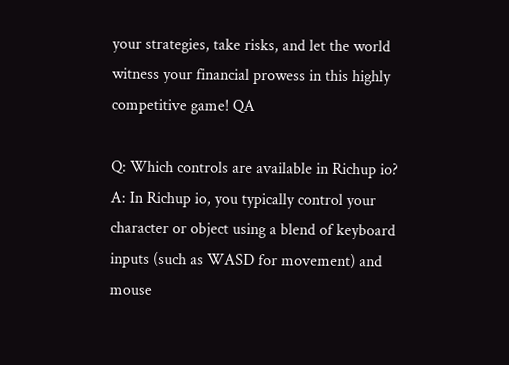your strategies, take risks, and let the world witness your financial prowess in this highly competitive game! QA

Q: Which controls are available in Richup io?
A: In Richup io, you typically control your character or object using a blend of keyboard inputs (such as WASD for movement) and mouse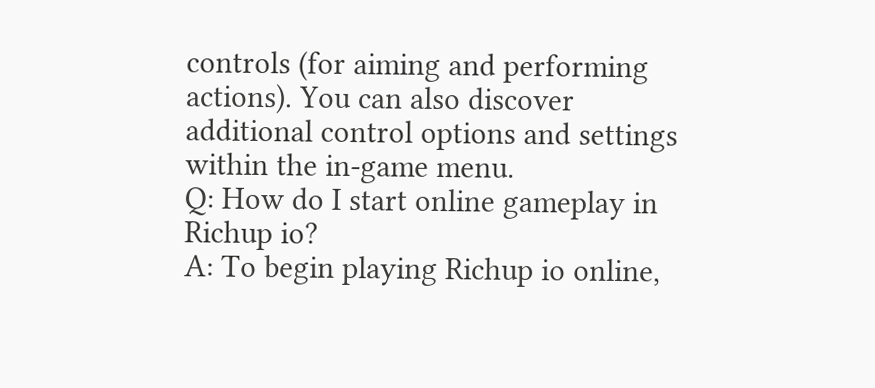controls (for aiming and performing actions). You can also discover additional control options and settings within the in-game menu.
Q: How do I start online gameplay in Richup io?
A: To begin playing Richup io online,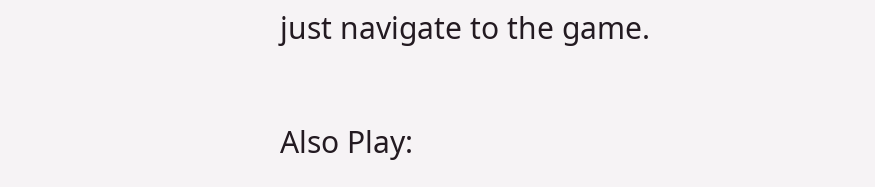just navigate to the game.

Also Play: